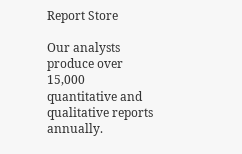Report Store

Our analysts produce over 15,000 quantitative and qualitative reports annually.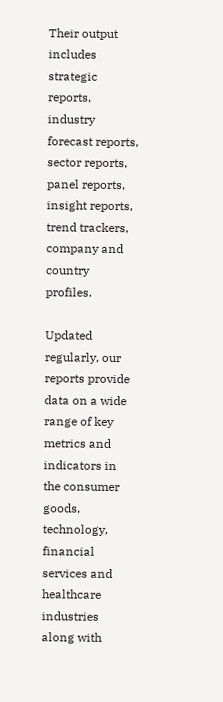Their output includes strategic reports, industry forecast reports, sector reports, panel reports, insight reports, trend trackers, company and country profiles.

Updated regularly, our reports provide data on a wide range of key metrics and indicators in the consumer goods, technology, financial services and healthcare industries along with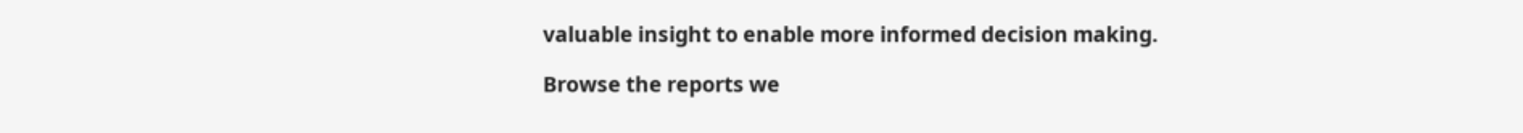valuable insight to enable more informed decision making.

Browse the reports we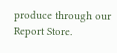produce through our Report Store.